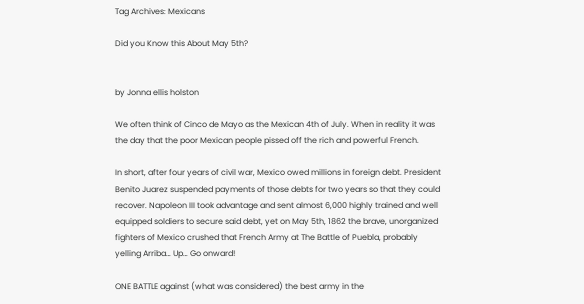Tag Archives: Mexicans

Did you Know this About May 5th?


by Jonna ellis holston

We often think of Cinco de Mayo as the Mexican 4th of July. When in reality it was the day that the poor Mexican people pissed off the rich and powerful French.

In short, after four years of civil war, Mexico owed millions in foreign debt. President Benito Juarez suspended payments of those debts for two years so that they could recover. Napoleon III took advantage and sent almost 6,000 highly trained and well equipped soldiers to secure said debt, yet on May 5th, 1862 the brave, unorganized fighters of Mexico crushed that French Army at The Battle of Puebla, probably yelling Arriba… Up… Go onward!

ONE BATTLE against (what was considered) the best army in the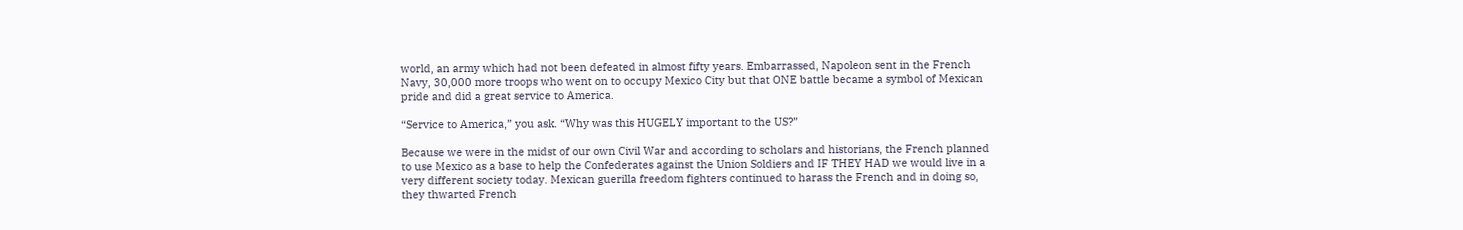world, an army which had not been defeated in almost fifty years. Embarrassed, Napoleon sent in the French Navy, 30,000 more troops who went on to occupy Mexico City but that ONE battle became a symbol of Mexican pride and did a great service to America.

“Service to America,” you ask. “Why was this HUGELY important to the US?”

Because we were in the midst of our own Civil War and according to scholars and historians, the French planned to use Mexico as a base to help the Confederates against the Union Soldiers and IF THEY HAD we would live in a very different society today. Mexican guerilla freedom fighters continued to harass the French and in doing so, they thwarted French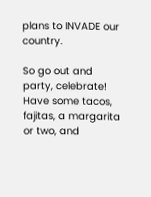plans to INVADE our country.

So go out and party, celebrate! Have some tacos, fajitas, a margarita or two, and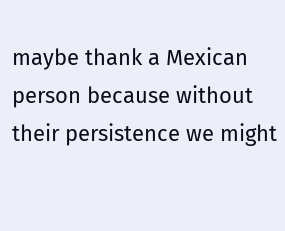maybe thank a Mexican person because without their persistence we might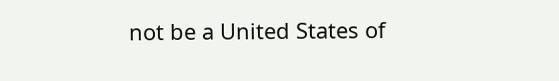not be a United States of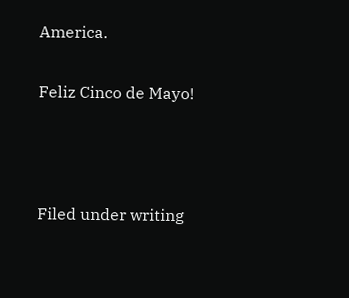America.

Feliz Cinco de Mayo!



Filed under writing